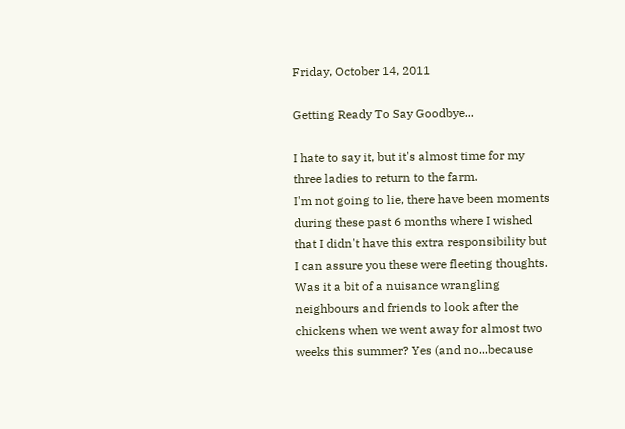Friday, October 14, 2011

Getting Ready To Say Goodbye...

I hate to say it, but it's almost time for my three ladies to return to the farm.
I'm not going to lie, there have been moments during these past 6 months where I wished that I didn't have this extra responsibility but I can assure you these were fleeting thoughts. Was it a bit of a nuisance wrangling neighbours and friends to look after the chickens when we went away for almost two weeks this summer? Yes (and no...because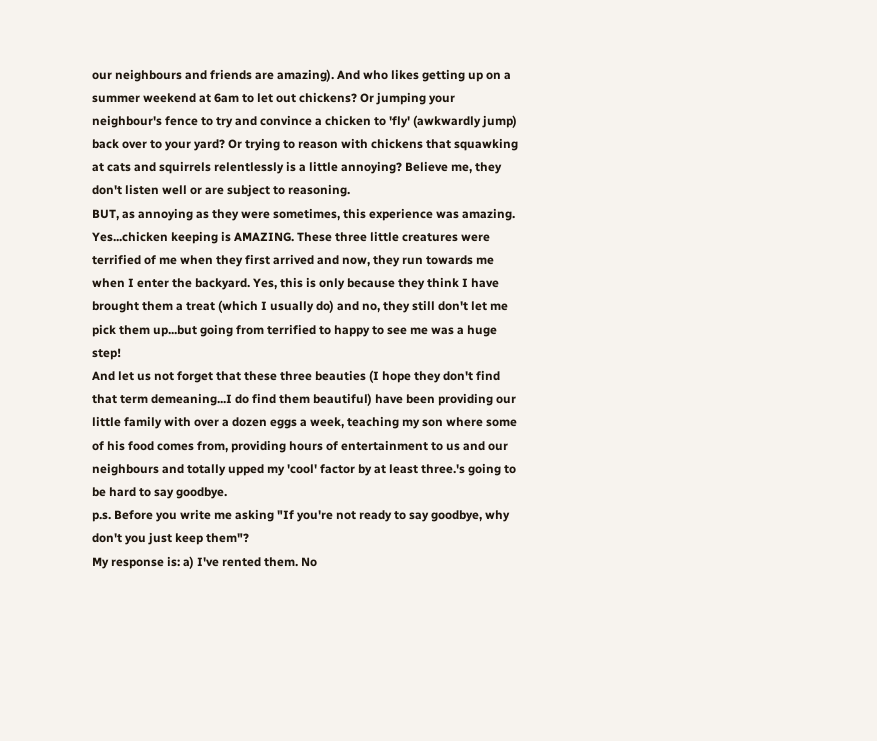our neighbours and friends are amazing). And who likes getting up on a summer weekend at 6am to let out chickens? Or jumping your neighbour's fence to try and convince a chicken to 'fly' (awkwardly jump) back over to your yard? Or trying to reason with chickens that squawking at cats and squirrels relentlessly is a little annoying? Believe me, they don't listen well or are subject to reasoning.
BUT, as annoying as they were sometimes, this experience was amazing. Yes...chicken keeping is AMAZING. These three little creatures were terrified of me when they first arrived and now, they run towards me when I enter the backyard. Yes, this is only because they think I have brought them a treat (which I usually do) and no, they still don't let me pick them up...but going from terrified to happy to see me was a huge step!
And let us not forget that these three beauties (I hope they don't find that term demeaning...I do find them beautiful) have been providing our little family with over a dozen eggs a week, teaching my son where some of his food comes from, providing hours of entertainment to us and our neighbours and totally upped my 'cool' factor by at least three.'s going to be hard to say goodbye.
p.s. Before you write me asking "If you're not ready to say goodbye, why don't you just keep them"?
My response is: a) I've rented them. No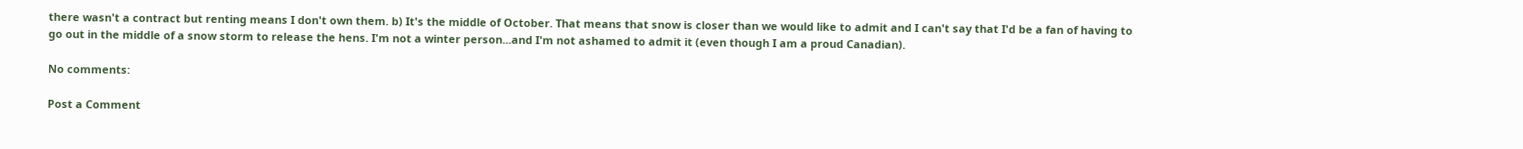there wasn't a contract but renting means I don't own them. b) It's the middle of October. That means that snow is closer than we would like to admit and I can't say that I'd be a fan of having to go out in the middle of a snow storm to release the hens. I'm not a winter person...and I'm not ashamed to admit it (even though I am a proud Canadian).

No comments:

Post a Comment